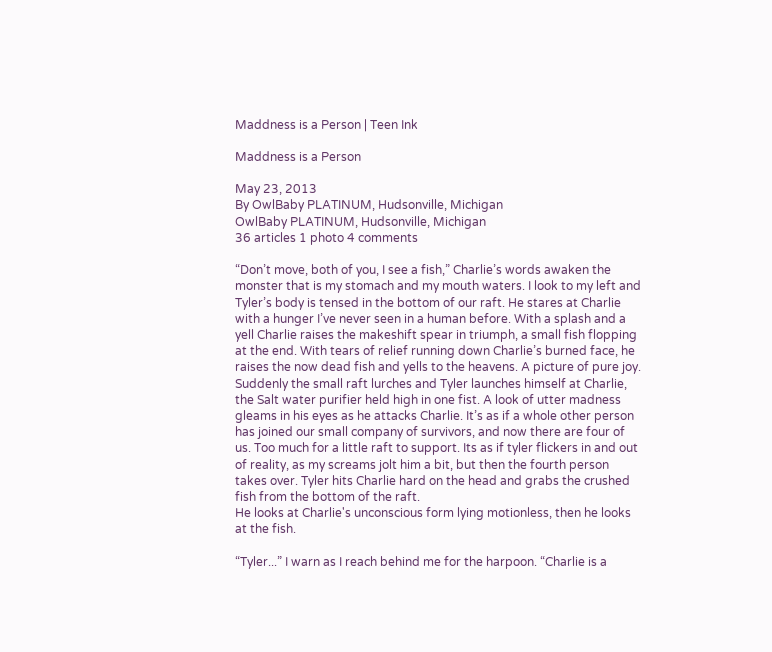Maddness is a Person | Teen Ink

Maddness is a Person

May 23, 2013
By OwlBaby PLATINUM, Hudsonville, Michigan
OwlBaby PLATINUM, Hudsonville, Michigan
36 articles 1 photo 4 comments

“Don’t move, both of you, I see a fish,” Charlie’s words awaken the monster that is my stomach and my mouth waters. I look to my left and Tyler’s body is tensed in the bottom of our raft. He stares at Charlie with a hunger I’ve never seen in a human before. With a splash and a yell Charlie raises the makeshift spear in triumph, a small fish flopping at the end. With tears of relief running down Charlie’s burned face, he raises the now dead fish and yells to the heavens. A picture of pure joy.
Suddenly the small raft lurches and Tyler launches himself at Charlie, the Salt water purifier held high in one fist. A look of utter madness gleams in his eyes as he attacks Charlie. It’s as if a whole other person has joined our small company of survivors, and now there are four of us. Too much for a little raft to support. Its as if tyler flickers in and out of reality, as my screams jolt him a bit, but then the fourth person takes over. Tyler hits Charlie hard on the head and grabs the crushed fish from the bottom of the raft.
He looks at Charlie's unconscious form lying motionless, then he looks at the fish.

“Tyler...” I warn as I reach behind me for the harpoon. “Charlie is a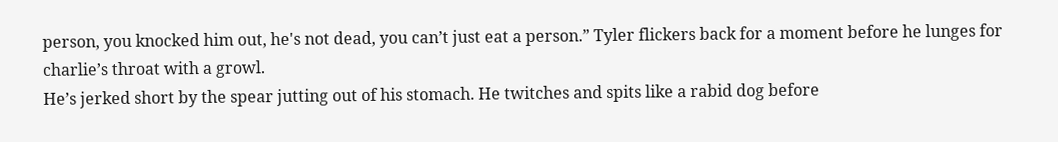person, you knocked him out, he's not dead, you can’t just eat a person.” Tyler flickers back for a moment before he lunges for charlie’s throat with a growl.
He’s jerked short by the spear jutting out of his stomach. He twitches and spits like a rabid dog before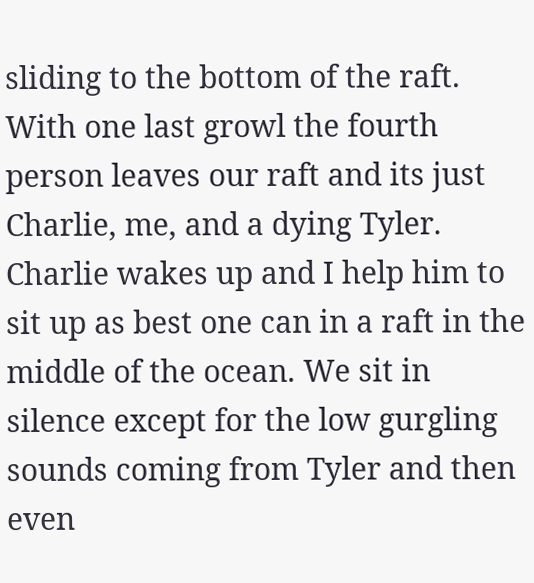sliding to the bottom of the raft. With one last growl the fourth person leaves our raft and its just Charlie, me, and a dying Tyler. Charlie wakes up and I help him to sit up as best one can in a raft in the middle of the ocean. We sit in silence except for the low gurgling sounds coming from Tyler and then even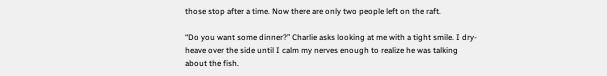those stop after a time. Now there are only two people left on the raft.

“Do you want some dinner?” Charlie asks looking at me with a tight smile. I dry-heave over the side until I calm my nerves enough to realize he was talking about the fish.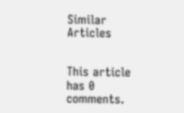Similar Articles


This article has 0 comments.